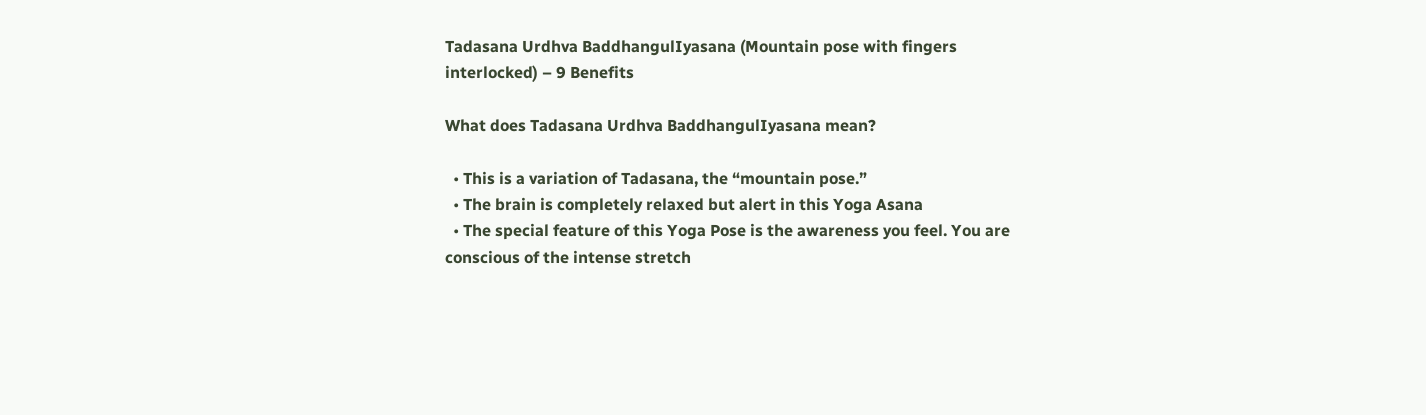Tadasana Urdhva BaddhangulIyasana (Mountain pose with fingers interlocked) – 9 Benefits

What does Tadasana Urdhva BaddhangulIyasana mean?

  • This is a variation of Tadasana, the “mountain pose.”
  • The brain is completely relaxed but alert in this Yoga Asana
  • The special feature of this Yoga Pose is the awareness you feel. You are conscious of the intense stretch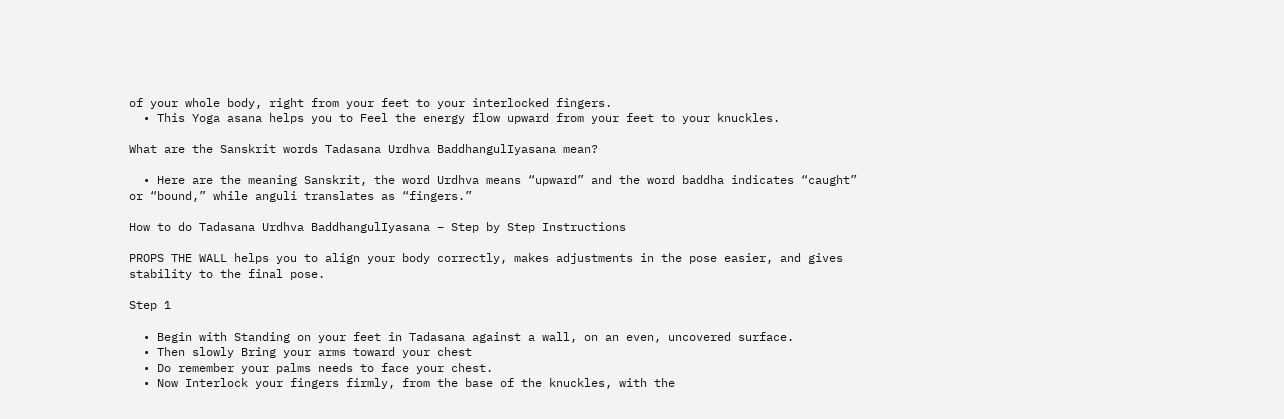of your whole body, right from your feet to your interlocked fingers.
  • This Yoga asana helps you to Feel the energy flow upward from your feet to your knuckles.

What are the Sanskrit words Tadasana Urdhva BaddhangulIyasana mean?

  • Here are the meaning Sanskrit, the word Urdhva means “upward” and the word baddha indicates “caught” or “bound,” while anguli translates as “fingers.”

How to do Tadasana Urdhva BaddhangulIyasana – Step by Step Instructions

PROPS THE WALL helps you to align your body correctly, makes adjustments in the pose easier, and gives stability to the final pose.

Step 1

  • Begin with Standing on your feet in Tadasana against a wall, on an even, uncovered surface.
  • Then slowly Bring your arms toward your chest
  • Do remember your palms needs to face your chest.
  • Now Interlock your fingers firmly, from the base of the knuckles, with the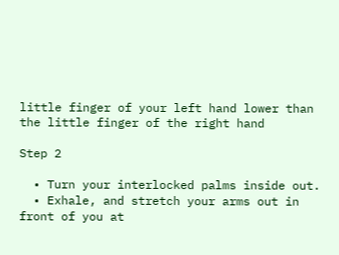little finger of your left hand lower than the little finger of the right hand

Step 2

  • Turn your interlocked palms inside out.
  • Exhale, and stretch your arms out in front of you at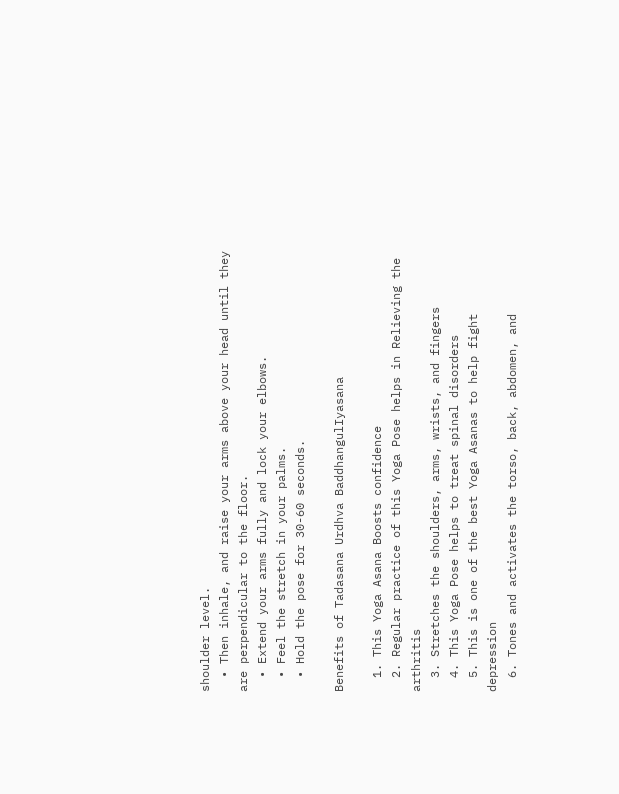shoulder level.
  • Then inhale, and raise your arms above your head until they are perpendicular to the floor.
  • Extend your arms fully and lock your elbows.
  • Feel the stretch in your palms.
  • Hold the pose for 30-60 seconds.

Benefits of Tadasana Urdhva BaddhangulIyasana

  1. This Yoga Asana Boosts confidence
  2. Regular practice of this Yoga Pose helps in Relieving the arthritis
  3. Stretches the shoulders, arms, wrists, and fingers
  4. This Yoga Pose helps to treat spinal disorders
  5. This is one of the best Yoga Asanas to help fight depression
  6. Tones and activates the torso, back, abdomen, and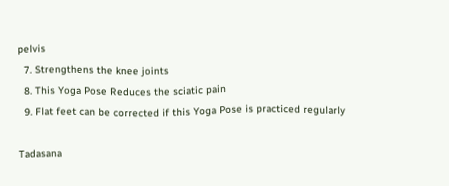pelvis
  7. Strengthens the knee joints
  8. This Yoga Pose Reduces the sciatic pain
  9. Flat feet can be corrected if this Yoga Pose is practiced regularly

Tadasana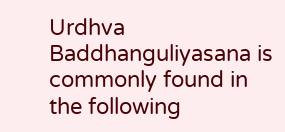Urdhva Baddhanguliyasana is commonly found in the following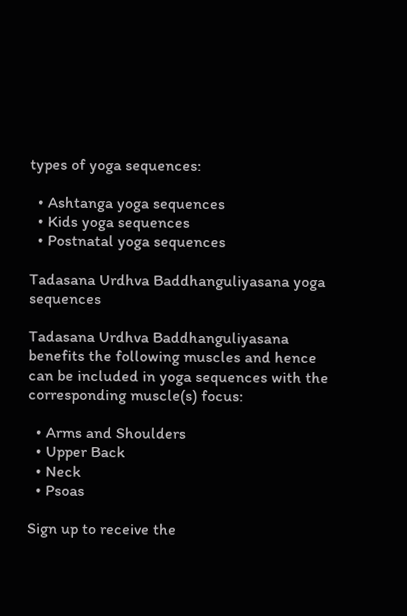types of yoga sequences:

  • Ashtanga yoga sequences
  • Kids yoga sequences
  • Postnatal yoga sequences

Tadasana Urdhva Baddhanguliyasana yoga sequences

Tadasana Urdhva Baddhanguliyasana benefits the following muscles and hence can be included in yoga sequences with the corresponding muscle(s) focus:

  • Arms and Shoulders
  • Upper Back
  • Neck
  • Psoas

Sign up to receive the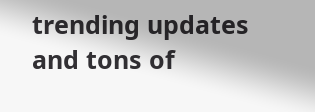trending updates and tons of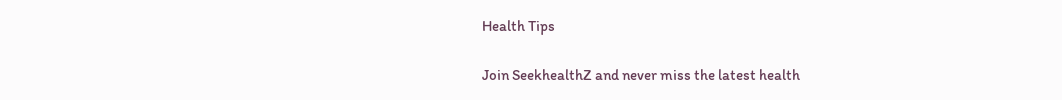Health Tips

Join SeekhealthZ and never miss the latest health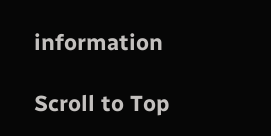information

Scroll to Top